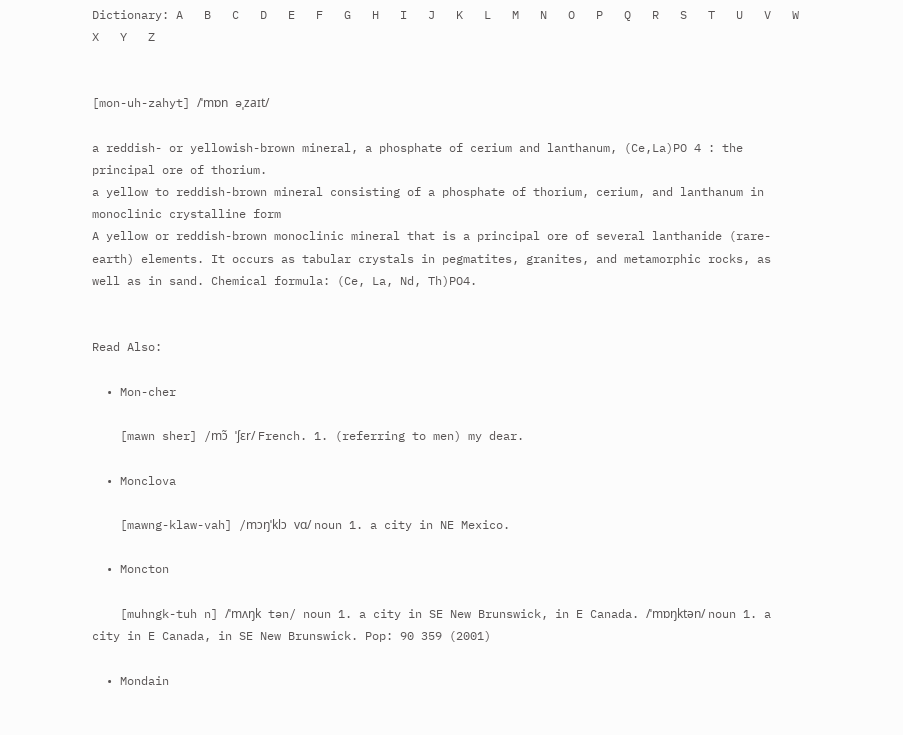Dictionary: A   B   C   D   E   F   G   H   I   J   K   L   M   N   O   P   Q   R   S   T   U   V   W   X   Y   Z


[mon-uh-zahyt] /ˈmɒn əˌzaɪt/

a reddish- or yellowish-brown mineral, a phosphate of cerium and lanthanum, (Ce,La)PO 4 : the principal ore of thorium.
a yellow to reddish-brown mineral consisting of a phosphate of thorium, cerium, and lanthanum in monoclinic crystalline form
A yellow or reddish-brown monoclinic mineral that is a principal ore of several lanthanide (rare-earth) elements. It occurs as tabular crystals in pegmatites, granites, and metamorphic rocks, as well as in sand. Chemical formula: (Ce, La, Nd, Th)PO4.


Read Also:

  • Mon-cher

    [mawn sher] /mɔ̃ ˈʃɛr/ French. 1. (referring to men) my dear.

  • Monclova

    [mawng-klaw-vah] /mɔŋˈklɔ vɑ/ noun 1. a city in NE Mexico.

  • Moncton

    [muhngk-tuh n] /ˈmʌŋk tən/ noun 1. a city in SE New Brunswick, in E Canada. /ˈmɒŋktən/ noun 1. a city in E Canada, in SE New Brunswick. Pop: 90 359 (2001)

  • Mondain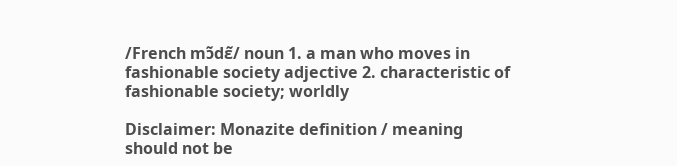/French mɔ̃dɛ̃/ noun 1. a man who moves in fashionable society adjective 2. characteristic of fashionable society; worldly

Disclaimer: Monazite definition / meaning should not be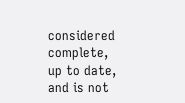considered complete, up to date, and is not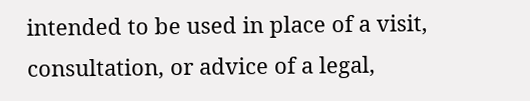intended to be used in place of a visit, consultation, or advice of a legal,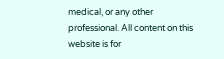medical, or any other professional. All content on this website is for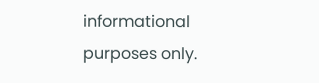informational purposes only.